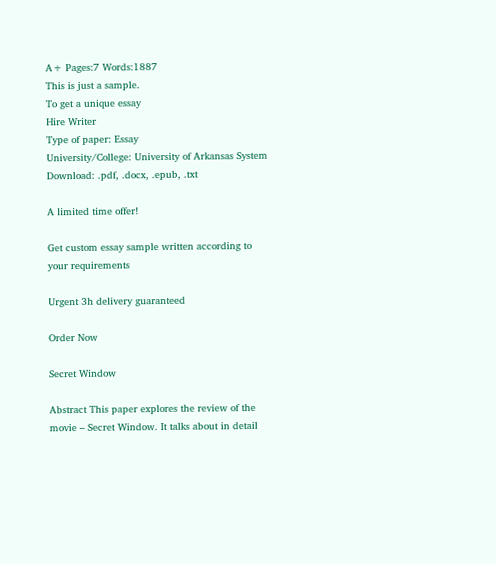A+ Pages:7 Words:1887
This is just a sample.
To get a unique essay
Hire Writer
Type of paper: Essay
University/College: University of Arkansas System
Download: .pdf, .docx, .epub, .txt

A limited time offer!

Get custom essay sample written according to your requirements

Urgent 3h delivery guaranteed

Order Now

Secret Window

Abstract This paper explores the review of the movie – Secret Window. It talks about in detail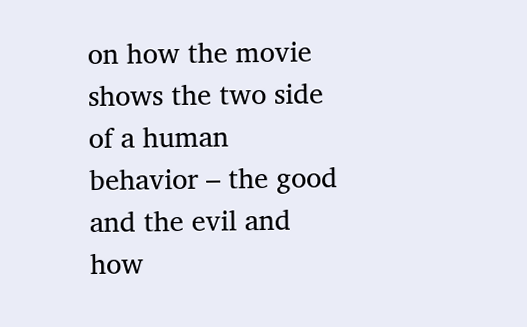on how the movie shows the two side of a human behavior – the good and the evil and how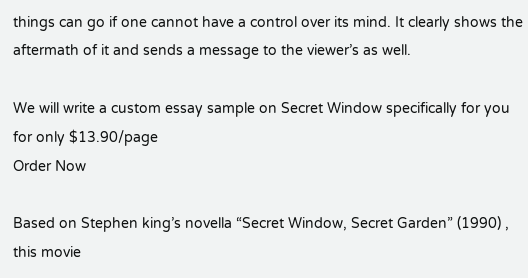things can go if one cannot have a control over its mind. It clearly shows the aftermath of it and sends a message to the viewer’s as well.

We will write a custom essay sample on Secret Window specifically for you
for only $13.90/page
Order Now

Based on Stephen king’s novella “Secret Window, Secret Garden” (1990) , this movie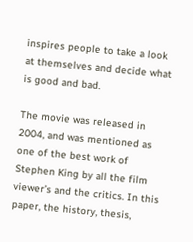inspires people to take a look at themselves and decide what is good and bad.

The movie was released in 2004, and was mentioned as one of the best work of Stephen King by all the film viewer’s and the critics. In this paper, the history, thesis,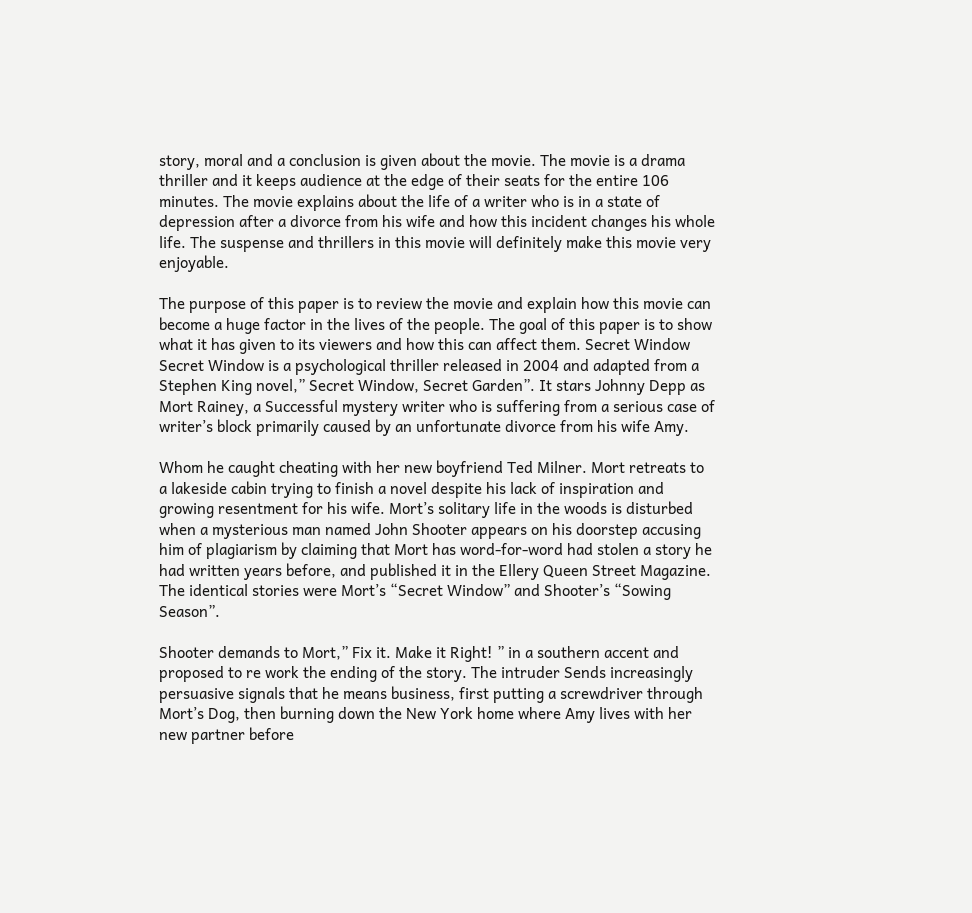story, moral and a conclusion is given about the movie. The movie is a drama thriller and it keeps audience at the edge of their seats for the entire 106 minutes. The movie explains about the life of a writer who is in a state of depression after a divorce from his wife and how this incident changes his whole life. The suspense and thrillers in this movie will definitely make this movie very enjoyable.

The purpose of this paper is to review the movie and explain how this movie can become a huge factor in the lives of the people. The goal of this paper is to show what it has given to its viewers and how this can affect them. Secret Window Secret Window is a psychological thriller released in 2004 and adapted from a Stephen King novel,” Secret Window, Secret Garden”. It stars Johnny Depp as Mort Rainey, a Successful mystery writer who is suffering from a serious case of writer’s block primarily caused by an unfortunate divorce from his wife Amy.

Whom he caught cheating with her new boyfriend Ted Milner. Mort retreats to a lakeside cabin trying to finish a novel despite his lack of inspiration and growing resentment for his wife. Mort’s solitary life in the woods is disturbed when a mysterious man named John Shooter appears on his doorstep accusing him of plagiarism by claiming that Mort has word-for-word had stolen a story he had written years before, and published it in the Ellery Queen Street Magazine. The identical stories were Mort’s “Secret Window” and Shooter’s “Sowing Season”.

Shooter demands to Mort,” Fix it. Make it Right! ” in a southern accent and proposed to re work the ending of the story. The intruder Sends increasingly persuasive signals that he means business, first putting a screwdriver through Mort’s Dog, then burning down the New York home where Amy lives with her new partner before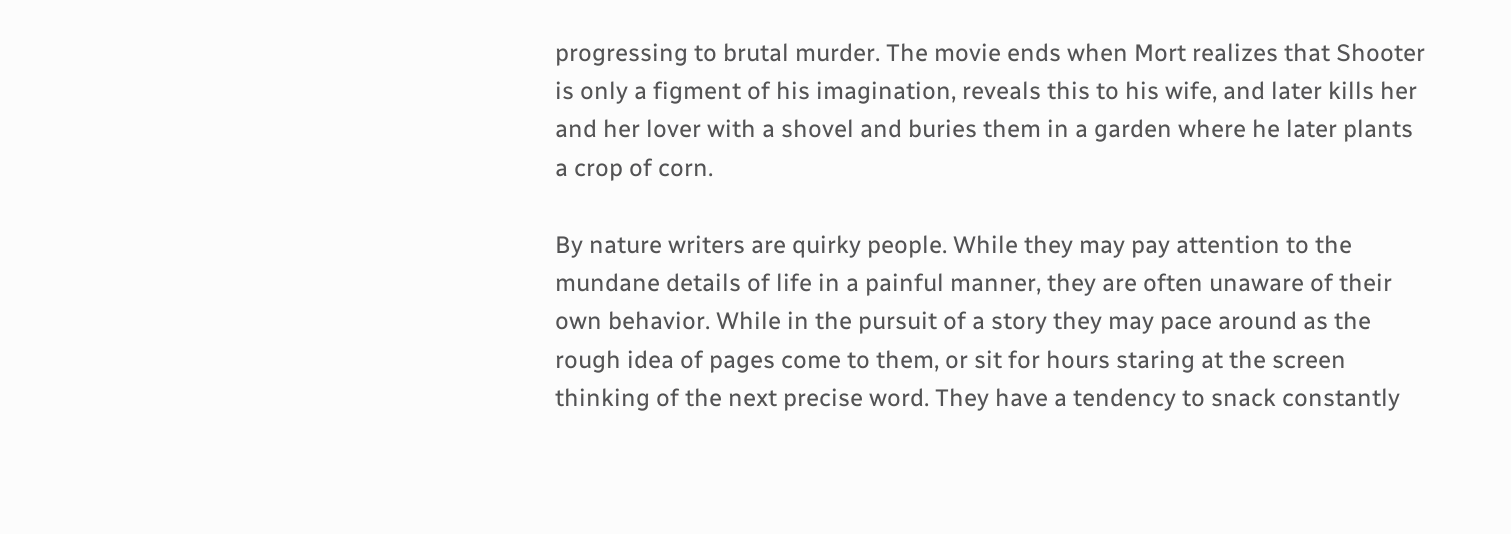progressing to brutal murder. The movie ends when Mort realizes that Shooter is only a figment of his imagination, reveals this to his wife, and later kills her and her lover with a shovel and buries them in a garden where he later plants a crop of corn.

By nature writers are quirky people. While they may pay attention to the mundane details of life in a painful manner, they are often unaware of their own behavior. While in the pursuit of a story they may pace around as the rough idea of pages come to them, or sit for hours staring at the screen thinking of the next precise word. They have a tendency to snack constantly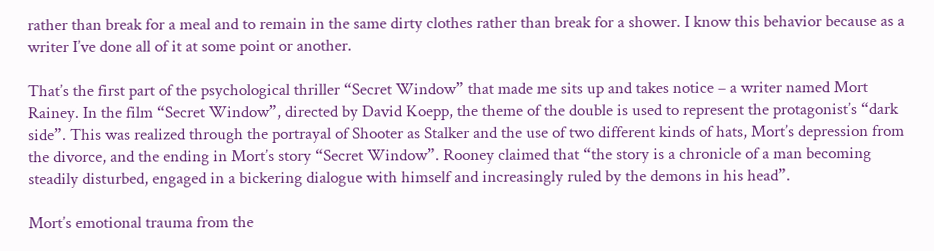rather than break for a meal and to remain in the same dirty clothes rather than break for a shower. I know this behavior because as a writer I’ve done all of it at some point or another.

That’s the first part of the psychological thriller “Secret Window” that made me sits up and takes notice – a writer named Mort Rainey. In the film “Secret Window”, directed by David Koepp, the theme of the double is used to represent the protagonist’s “dark side”. This was realized through the portrayal of Shooter as Stalker and the use of two different kinds of hats, Mort’s depression from the divorce, and the ending in Mort’s story “Secret Window”. Rooney claimed that “the story is a chronicle of a man becoming steadily disturbed, engaged in a bickering dialogue with himself and increasingly ruled by the demons in his head”.

Mort’s emotional trauma from the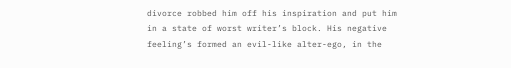divorce robbed him off his inspiration and put him in a state of worst writer’s block. His negative feeling’s formed an evil-like alter-ego, in the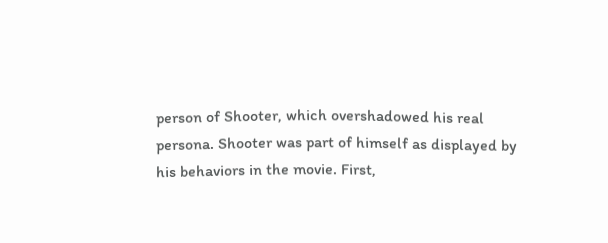person of Shooter, which overshadowed his real persona. Shooter was part of himself as displayed by his behaviors in the movie. First,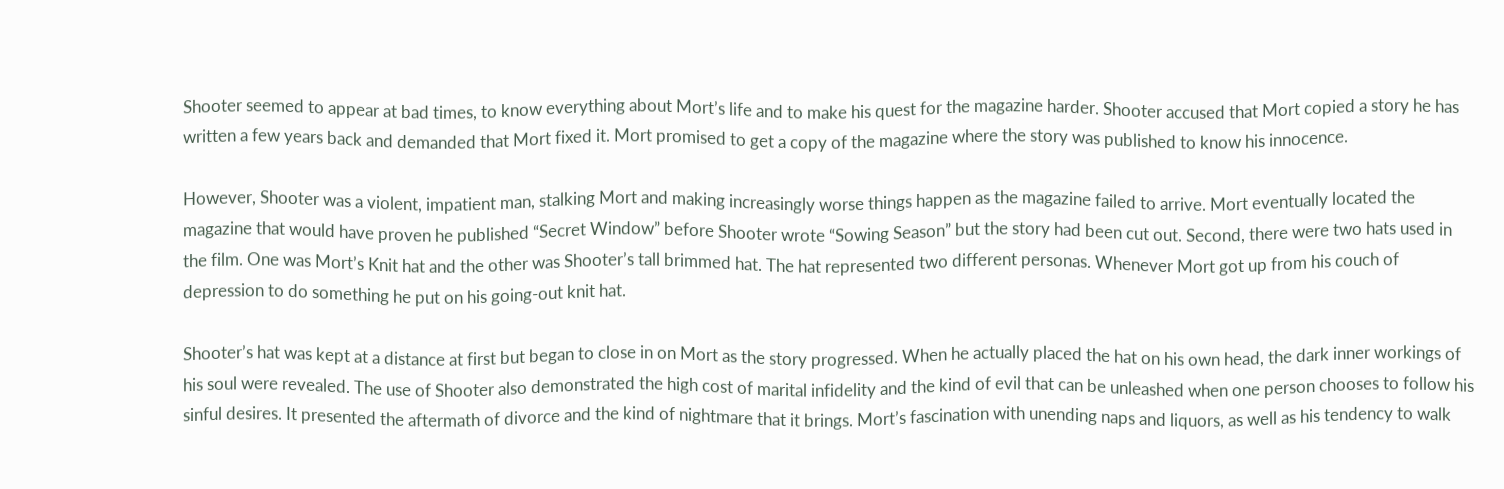Shooter seemed to appear at bad times, to know everything about Mort’s life and to make his quest for the magazine harder. Shooter accused that Mort copied a story he has written a few years back and demanded that Mort fixed it. Mort promised to get a copy of the magazine where the story was published to know his innocence.

However, Shooter was a violent, impatient man, stalking Mort and making increasingly worse things happen as the magazine failed to arrive. Mort eventually located the magazine that would have proven he published “Secret Window” before Shooter wrote “Sowing Season” but the story had been cut out. Second, there were two hats used in the film. One was Mort’s Knit hat and the other was Shooter’s tall brimmed hat. The hat represented two different personas. Whenever Mort got up from his couch of depression to do something he put on his going-out knit hat.

Shooter’s hat was kept at a distance at first but began to close in on Mort as the story progressed. When he actually placed the hat on his own head, the dark inner workings of his soul were revealed. The use of Shooter also demonstrated the high cost of marital infidelity and the kind of evil that can be unleashed when one person chooses to follow his sinful desires. It presented the aftermath of divorce and the kind of nightmare that it brings. Mort’s fascination with unending naps and liquors, as well as his tendency to walk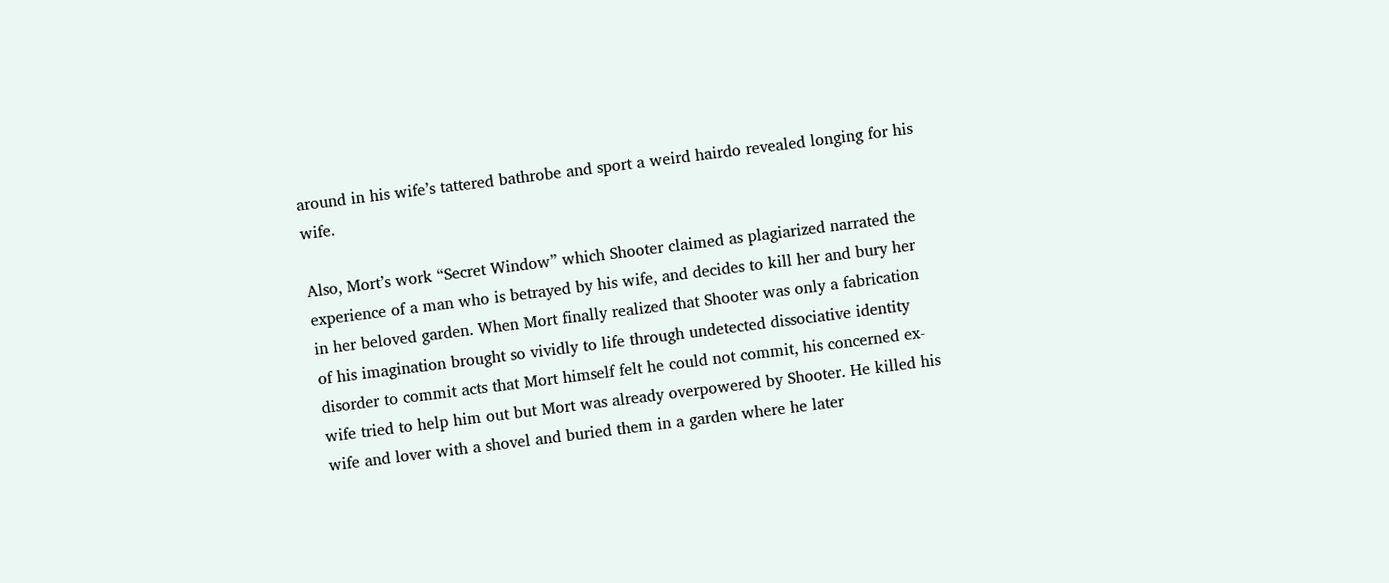around in his wife’s tattered bathrobe and sport a weird hairdo revealed longing for his wife.

Also, Mort’s work “Secret Window” which Shooter claimed as plagiarized narrated the experience of a man who is betrayed by his wife, and decides to kill her and bury her in her beloved garden. When Mort finally realized that Shooter was only a fabrication of his imagination brought so vividly to life through undetected dissociative identity disorder to commit acts that Mort himself felt he could not commit, his concerned ex-wife tried to help him out but Mort was already overpowered by Shooter. He killed his wife and lover with a shovel and buried them in a garden where he later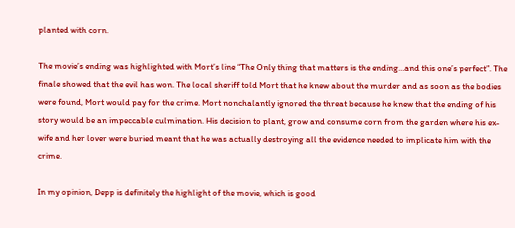planted with corn.

The movie’s ending was highlighted with Mort’s line “The Only thing that matters is the ending…and this one’s perfect”. The finale showed that the evil has won. The local sheriff told Mort that he knew about the murder and as soon as the bodies were found, Mort would pay for the crime. Mort nonchalantly ignored the threat because he knew that the ending of his story would be an impeccable culmination. His decision to plant, grow and consume corn from the garden where his ex-wife and her lover were buried meant that he was actually destroying all the evidence needed to implicate him with the crime.

In my opinion, Depp is definitely the highlight of the movie, which is good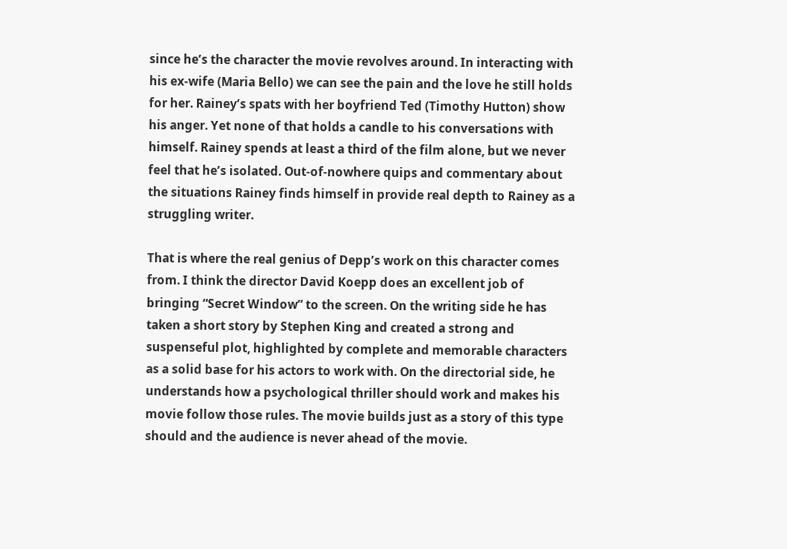since he’s the character the movie revolves around. In interacting with his ex-wife (Maria Bello) we can see the pain and the love he still holds for her. Rainey’s spats with her boyfriend Ted (Timothy Hutton) show his anger. Yet none of that holds a candle to his conversations with himself. Rainey spends at least a third of the film alone, but we never feel that he’s isolated. Out-of-nowhere quips and commentary about the situations Rainey finds himself in provide real depth to Rainey as a struggling writer.

That is where the real genius of Depp’s work on this character comes from. I think the director David Koepp does an excellent job of bringing “Secret Window” to the screen. On the writing side he has taken a short story by Stephen King and created a strong and suspenseful plot, highlighted by complete and memorable characters as a solid base for his actors to work with. On the directorial side, he understands how a psychological thriller should work and makes his movie follow those rules. The movie builds just as a story of this type should and the audience is never ahead of the movie.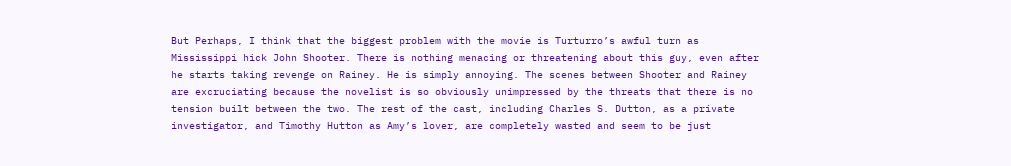But Perhaps, I think that the biggest problem with the movie is Turturro’s awful turn as Mississippi hick John Shooter. There is nothing menacing or threatening about this guy, even after he starts taking revenge on Rainey. He is simply annoying. The scenes between Shooter and Rainey are excruciating because the novelist is so obviously unimpressed by the threats that there is no tension built between the two. The rest of the cast, including Charles S. Dutton, as a private investigator, and Timothy Hutton as Amy’s lover, are completely wasted and seem to be just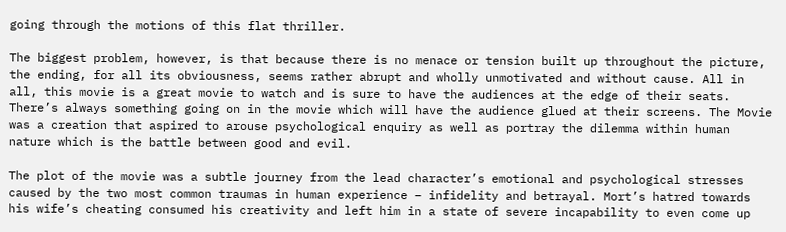going through the motions of this flat thriller.

The biggest problem, however, is that because there is no menace or tension built up throughout the picture, the ending, for all its obviousness, seems rather abrupt and wholly unmotivated and without cause. All in all, this movie is a great movie to watch and is sure to have the audiences at the edge of their seats. There’s always something going on in the movie which will have the audience glued at their screens. The Movie was a creation that aspired to arouse psychological enquiry as well as portray the dilemma within human nature which is the battle between good and evil.

The plot of the movie was a subtle journey from the lead character’s emotional and psychological stresses caused by the two most common traumas in human experience – infidelity and betrayal. Mort’s hatred towards his wife’s cheating consumed his creativity and left him in a state of severe incapability to even come up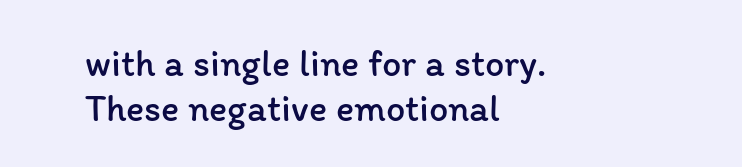with a single line for a story. These negative emotional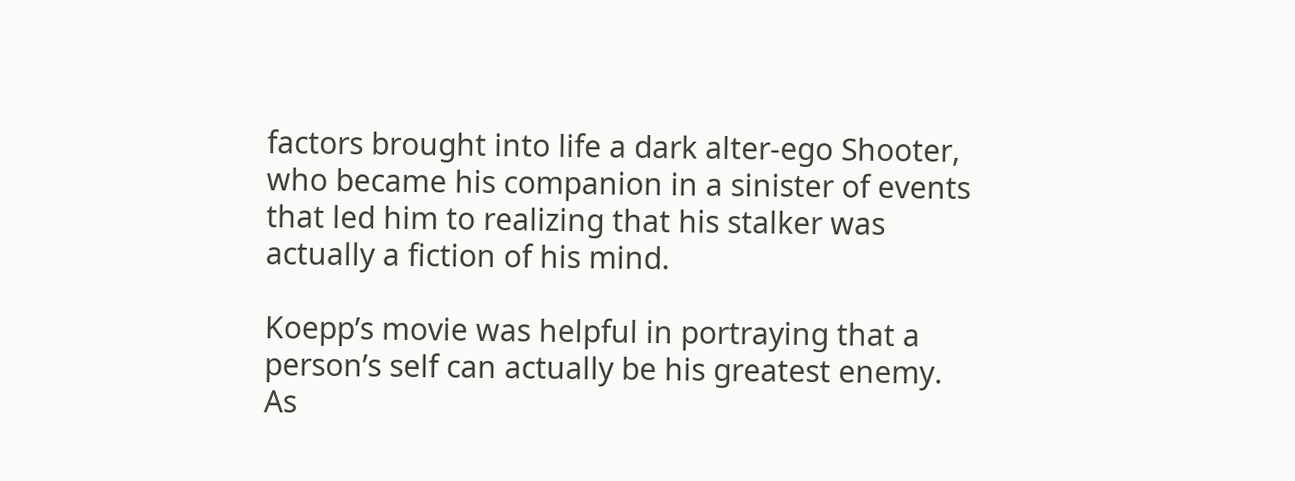factors brought into life a dark alter-ego Shooter, who became his companion in a sinister of events that led him to realizing that his stalker was actually a fiction of his mind.

Koepp’s movie was helpful in portraying that a person’s self can actually be his greatest enemy. As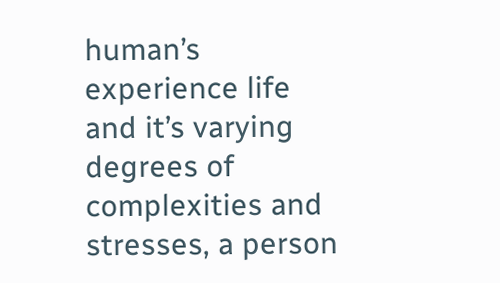human’s experience life and it’s varying degrees of complexities and stresses, a person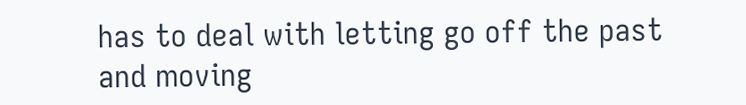has to deal with letting go off the past and moving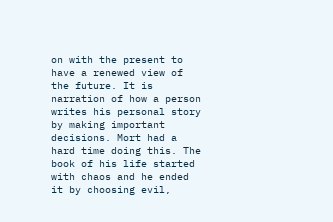on with the present to have a renewed view of the future. It is narration of how a person writes his personal story by making important decisions. Mort had a hard time doing this. The book of his life started with chaos and he ended it by choosing evil,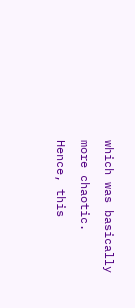which was basically more chaotic. Hence, this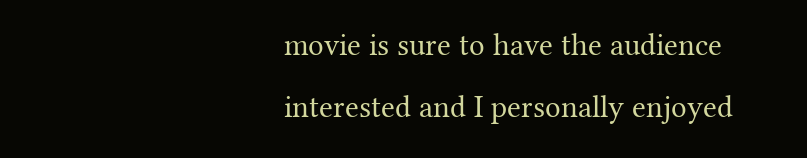movie is sure to have the audience interested and I personally enjoyed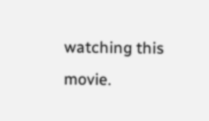watching this movie.